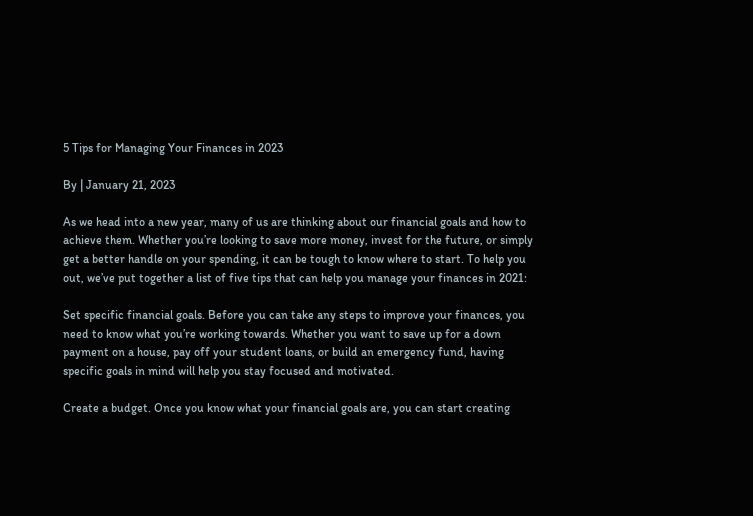5 Tips for Managing Your Finances in 2023

By | January 21, 2023

As we head into a new year, many of us are thinking about our financial goals and how to achieve them. Whether you’re looking to save more money, invest for the future, or simply get a better handle on your spending, it can be tough to know where to start. To help you out, we’ve put together a list of five tips that can help you manage your finances in 2021:

Set specific financial goals. Before you can take any steps to improve your finances, you need to know what you’re working towards. Whether you want to save up for a down payment on a house, pay off your student loans, or build an emergency fund, having specific goals in mind will help you stay focused and motivated.

Create a budget. Once you know what your financial goals are, you can start creating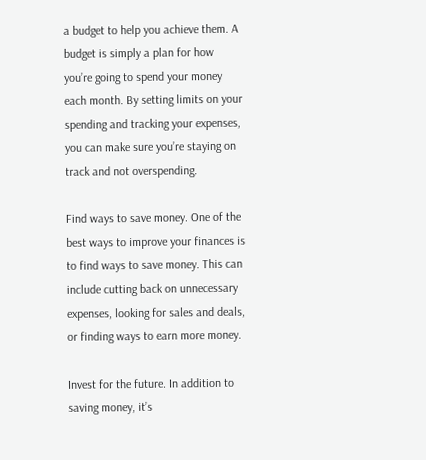a budget to help you achieve them. A budget is simply a plan for how you’re going to spend your money each month. By setting limits on your spending and tracking your expenses, you can make sure you’re staying on track and not overspending.

Find ways to save money. One of the best ways to improve your finances is to find ways to save money. This can include cutting back on unnecessary expenses, looking for sales and deals, or finding ways to earn more money.

Invest for the future. In addition to saving money, it’s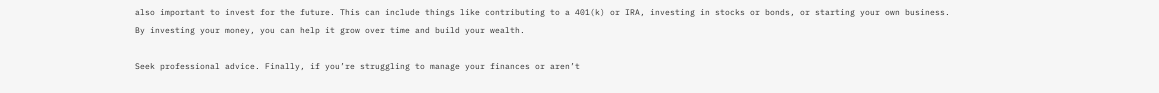also important to invest for the future. This can include things like contributing to a 401(k) or IRA, investing in stocks or bonds, or starting your own business. By investing your money, you can help it grow over time and build your wealth.

Seek professional advice. Finally, if you’re struggling to manage your finances or aren’t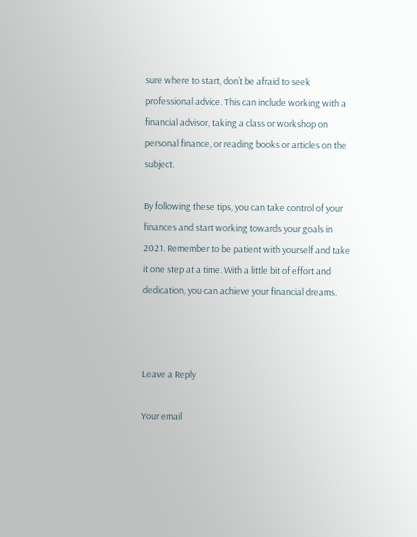sure where to start, don’t be afraid to seek professional advice. This can include working with a financial advisor, taking a class or workshop on personal finance, or reading books or articles on the subject.

By following these tips, you can take control of your finances and start working towards your goals in 2021. Remember to be patient with yourself and take it one step at a time. With a little bit of effort and dedication, you can achieve your financial dreams.



Leave a Reply

Your email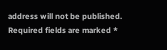address will not be published. Required fields are marked *